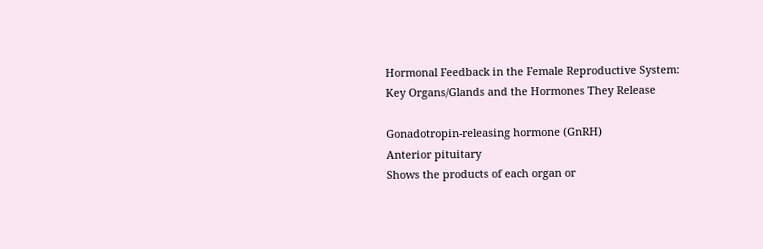Hormonal Feedback in the Female Reproductive System: Key Organs/Glands and the Hormones They Release

Gonadotropin-releasing hormone (GnRH)
Anterior pituitary
Shows the products of each organ or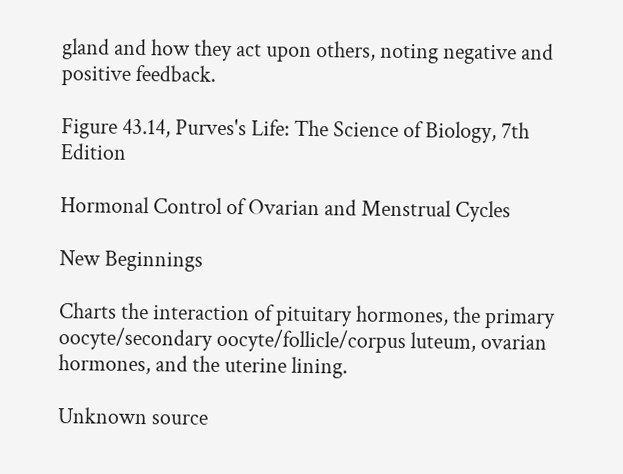gland and how they act upon others, noting negative and positive feedback.

Figure 43.14, Purves's Life: The Science of Biology, 7th Edition

Hormonal Control of Ovarian and Menstrual Cycles

New Beginnings

Charts the interaction of pituitary hormones, the primary oocyte/secondary oocyte/follicle/corpus luteum, ovarian hormones, and the uterine lining.

Unknown source